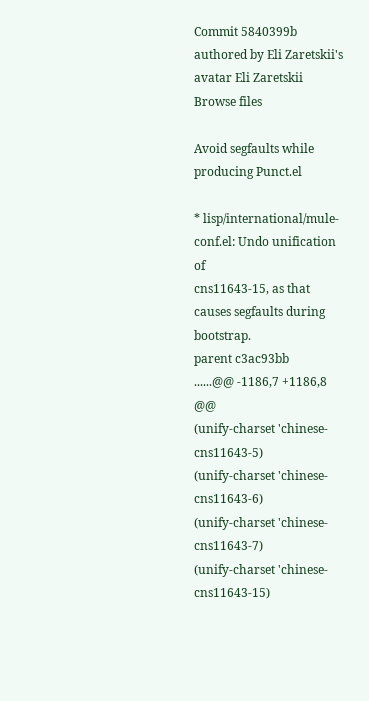Commit 5840399b authored by Eli Zaretskii's avatar Eli Zaretskii
Browse files

Avoid segfaults while producing Punct.el

* lisp/international/mule-conf.el: Undo unification of
cns11643-15, as that causes segfaults during bootstrap.
parent c3ac93bb
......@@ -1186,7 +1186,8 @@
(unify-charset 'chinese-cns11643-5)
(unify-charset 'chinese-cns11643-6)
(unify-charset 'chinese-cns11643-7)
(unify-charset 'chinese-cns11643-15)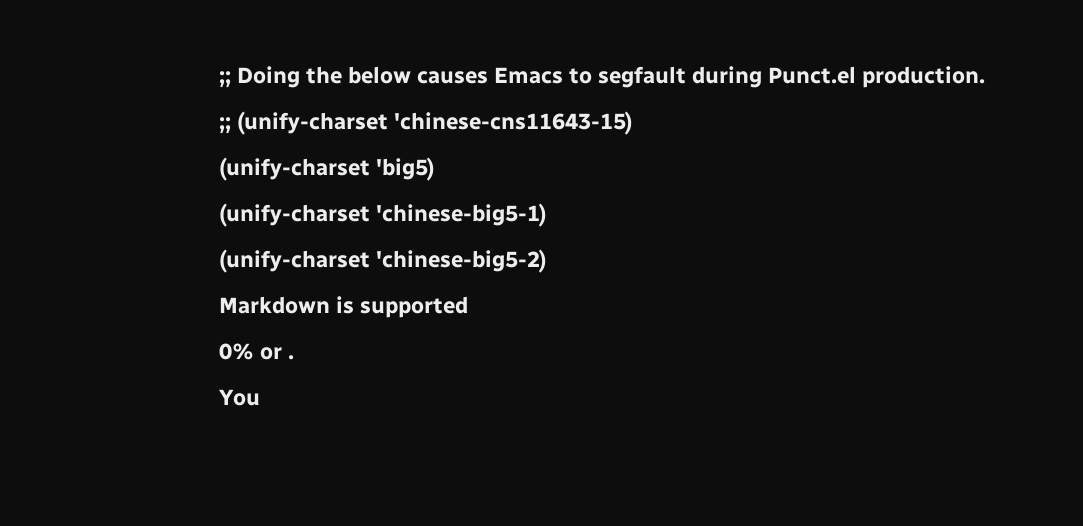;; Doing the below causes Emacs to segfault during Punct.el production.
;; (unify-charset 'chinese-cns11643-15)
(unify-charset 'big5)
(unify-charset 'chinese-big5-1)
(unify-charset 'chinese-big5-2)
Markdown is supported
0% or .
You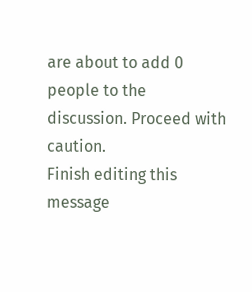are about to add 0 people to the discussion. Proceed with caution.
Finish editing this message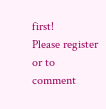first!
Please register or to comment